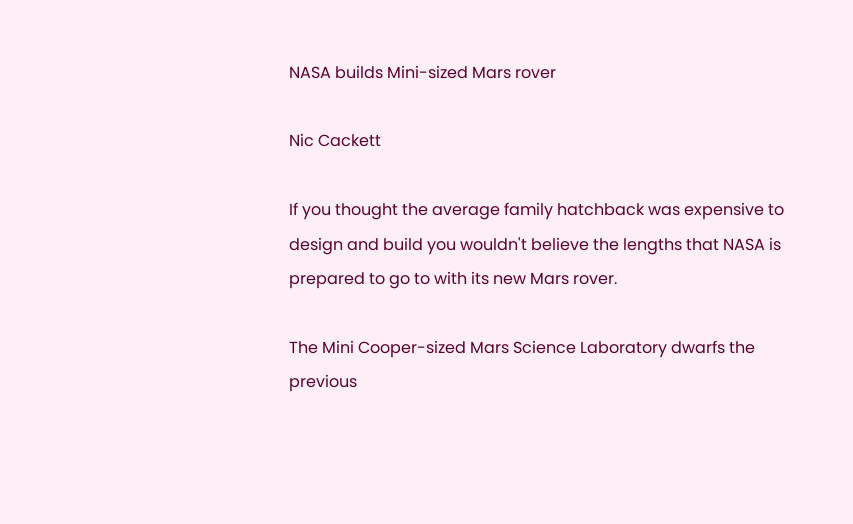NASA builds Mini-sized Mars rover

Nic Cackett

If you thought the average family hatchback was expensive to design and build you wouldn't believe the lengths that NASA is prepared to go to with its new Mars rover.

The Mini Cooper-sized Mars Science Laboratory dwarfs the previous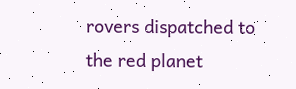rovers dispatched to the red planet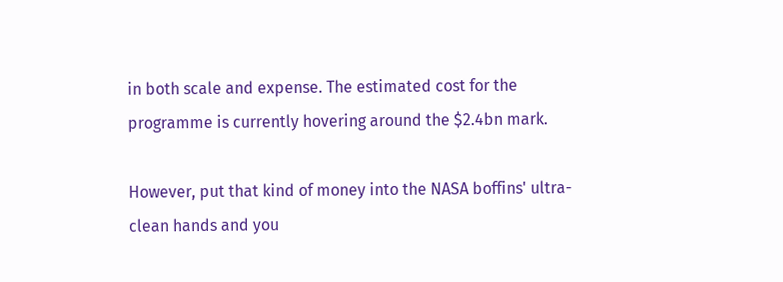in both scale and expense. The estimated cost for the programme is currently hovering around the $2.4bn mark.

However, put that kind of money into the NASA boffins' ultra-clean hands and you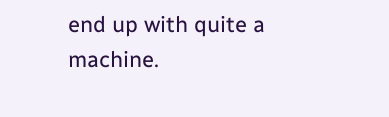end up with quite a machine.